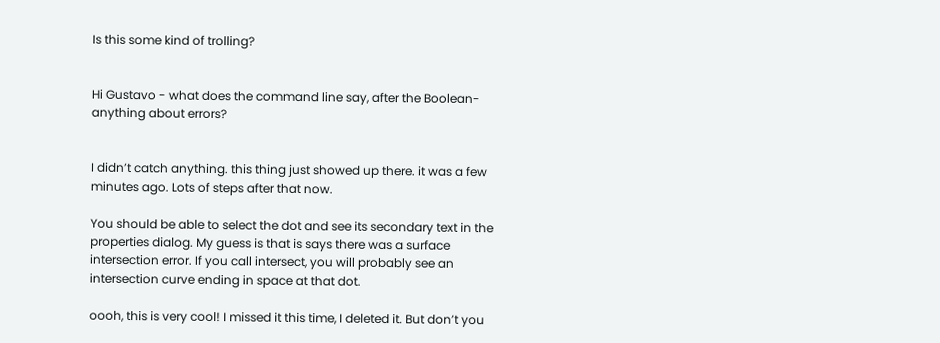Is this some kind of trolling?


Hi Gustavo - what does the command line say, after the Boolean- anything about errors?


I didn’t catch anything. this thing just showed up there. it was a few minutes ago. Lots of steps after that now.

You should be able to select the dot and see its secondary text in the properties dialog. My guess is that is says there was a surface intersection error. If you call intersect, you will probably see an intersection curve ending in space at that dot.

oooh, this is very cool! I missed it this time, I deleted it. But don’t you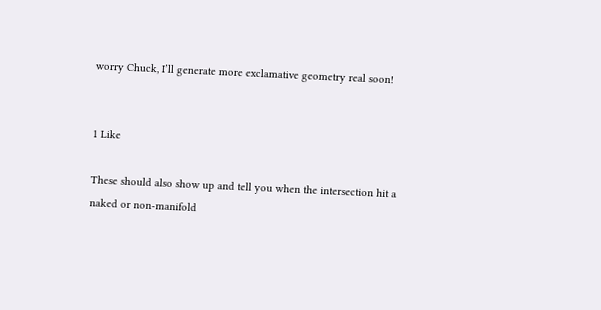worry Chuck, I’ll generate more exclamative geometry real soon!


1 Like

These should also show up and tell you when the intersection hit a naked or non-manifold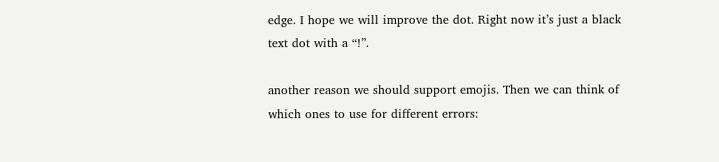edge. I hope we will improve the dot. Right now it’s just a black text dot with a “!”.

another reason we should support emojis. Then we can think of which ones to use for different errors: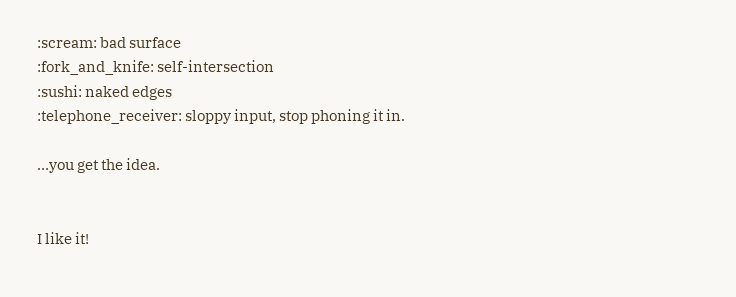:scream: bad surface
:fork_and_knife: self-intersection
:sushi: naked edges
:telephone_receiver: sloppy input, stop phoning it in.

…you get the idea.


I like it!